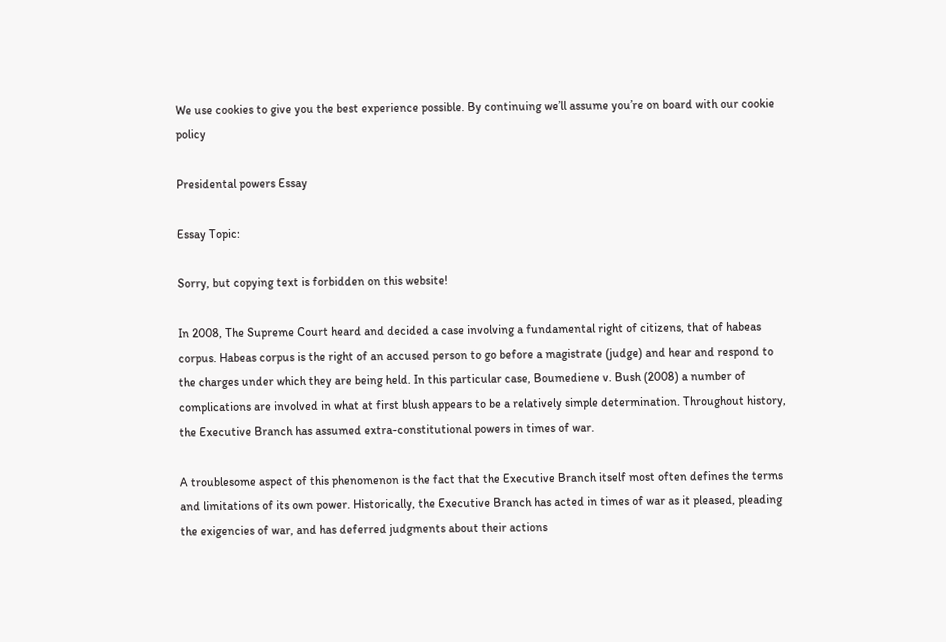We use cookies to give you the best experience possible. By continuing we’ll assume you’re on board with our cookie policy

Presidental powers Essay

Essay Topic:

Sorry, but copying text is forbidden on this website!

In 2008, The Supreme Court heard and decided a case involving a fundamental right of citizens, that of habeas corpus. Habeas corpus is the right of an accused person to go before a magistrate (judge) and hear and respond to the charges under which they are being held. In this particular case, Boumediene v. Bush (2008) a number of complications are involved in what at first blush appears to be a relatively simple determination. Throughout history, the Executive Branch has assumed extra-constitutional powers in times of war.

A troublesome aspect of this phenomenon is the fact that the Executive Branch itself most often defines the terms and limitations of its own power. Historically, the Executive Branch has acted in times of war as it pleased, pleading the exigencies of war, and has deferred judgments about their actions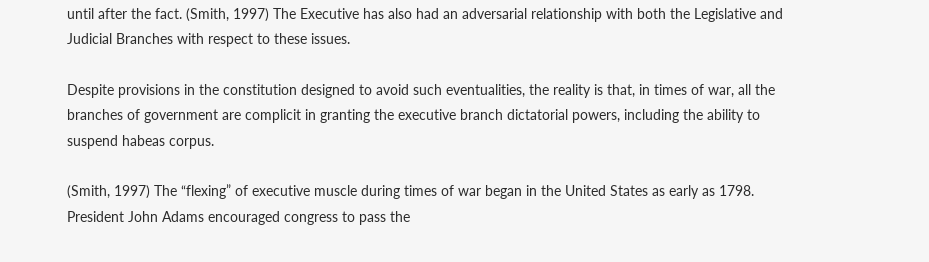until after the fact. (Smith, 1997) The Executive has also had an adversarial relationship with both the Legislative and Judicial Branches with respect to these issues.

Despite provisions in the constitution designed to avoid such eventualities, the reality is that, in times of war, all the branches of government are complicit in granting the executive branch dictatorial powers, including the ability to suspend habeas corpus.

(Smith, 1997) The “flexing” of executive muscle during times of war began in the United States as early as 1798. President John Adams encouraged congress to pass the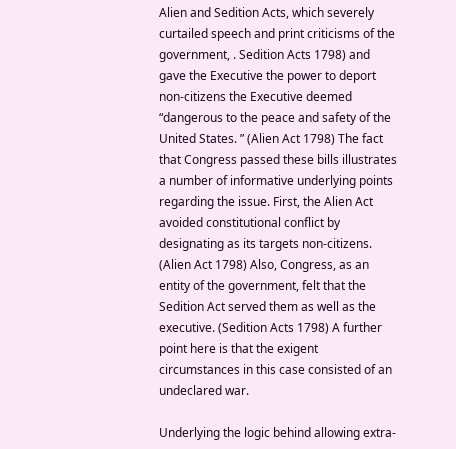Alien and Sedition Acts, which severely curtailed speech and print criticisms of the government, . Sedition Acts 1798) and gave the Executive the power to deport non-citizens the Executive deemed “dangerous to the peace and safety of the United States. ” (Alien Act 1798) The fact that Congress passed these bills illustrates a number of informative underlying points regarding the issue. First, the Alien Act avoided constitutional conflict by designating as its targets non-citizens. (Alien Act 1798) Also, Congress, as an entity of the government, felt that the Sedition Act served them as well as the executive. (Sedition Acts 1798) A further point here is that the exigent circumstances in this case consisted of an undeclared war.

Underlying the logic behind allowing extra-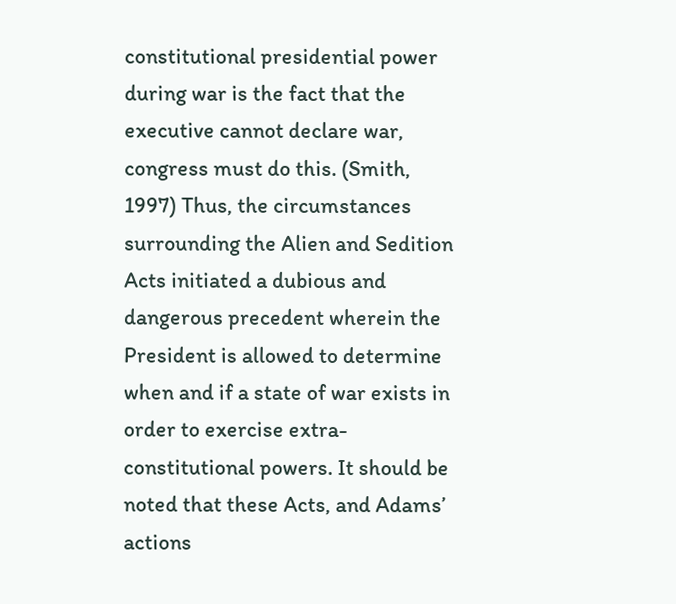constitutional presidential power during war is the fact that the executive cannot declare war, congress must do this. (Smith, 1997) Thus, the circumstances surrounding the Alien and Sedition Acts initiated a dubious and dangerous precedent wherein the President is allowed to determine when and if a state of war exists in order to exercise extra-constitutional powers. It should be noted that these Acts, and Adams’ actions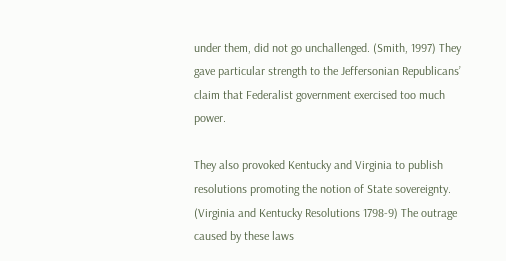under them, did not go unchallenged. (Smith, 1997) They gave particular strength to the Jeffersonian Republicans’ claim that Federalist government exercised too much power.

They also provoked Kentucky and Virginia to publish resolutions promoting the notion of State sovereignty. (Virginia and Kentucky Resolutions 1798-9) The outrage caused by these laws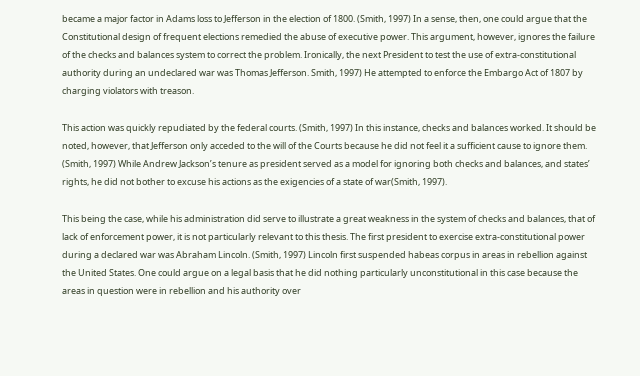became a major factor in Adams loss to Jefferson in the election of 1800. (Smith, 1997) In a sense, then, one could argue that the Constitutional design of frequent elections remedied the abuse of executive power. This argument, however, ignores the failure of the checks and balances system to correct the problem. Ironically, the next President to test the use of extra-constitutional authority during an undeclared war was Thomas Jefferson. Smith, 1997) He attempted to enforce the Embargo Act of 1807 by charging violators with treason.

This action was quickly repudiated by the federal courts. (Smith, 1997) In this instance, checks and balances worked. It should be noted, however, that Jefferson only acceded to the will of the Courts because he did not feel it a sufficient cause to ignore them. (Smith, 1997) While Andrew Jackson’s tenure as president served as a model for ignoring both checks and balances, and states’ rights, he did not bother to excuse his actions as the exigencies of a state of war(Smith, 1997).

This being the case, while his administration did serve to illustrate a great weakness in the system of checks and balances, that of lack of enforcement power, it is not particularly relevant to this thesis. The first president to exercise extra-constitutional power during a declared war was Abraham Lincoln. (Smith, 1997) Lincoln first suspended habeas corpus in areas in rebellion against the United States. One could argue on a legal basis that he did nothing particularly unconstitutional in this case because the areas in question were in rebellion and his authority over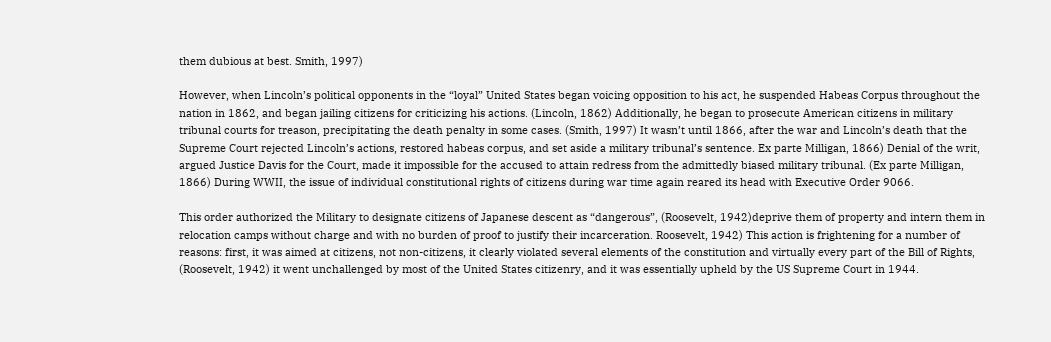them dubious at best. Smith, 1997)

However, when Lincoln’s political opponents in the “loyal” United States began voicing opposition to his act, he suspended Habeas Corpus throughout the nation in 1862, and began jailing citizens for criticizing his actions. (Lincoln, 1862) Additionally, he began to prosecute American citizens in military tribunal courts for treason, precipitating the death penalty in some cases. (Smith, 1997) It wasn’t until 1866, after the war and Lincoln’s death that the Supreme Court rejected Lincoln’s actions, restored habeas corpus, and set aside a military tribunal’s sentence. Ex parte Milligan, 1866) Denial of the writ, argued Justice Davis for the Court, made it impossible for the accused to attain redress from the admittedly biased military tribunal. (Ex parte Milligan, 1866) During WWII, the issue of individual constitutional rights of citizens during war time again reared its head with Executive Order 9066.

This order authorized the Military to designate citizens of Japanese descent as “dangerous”, (Roosevelt, 1942)deprive them of property and intern them in relocation camps without charge and with no burden of proof to justify their incarceration. Roosevelt, 1942) This action is frightening for a number of reasons: first, it was aimed at citizens, not non-citizens, it clearly violated several elements of the constitution and virtually every part of the Bill of Rights, (Roosevelt, 1942) it went unchallenged by most of the United States citizenry, and it was essentially upheld by the US Supreme Court in 1944.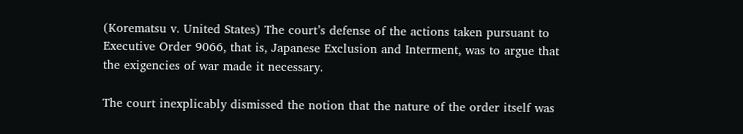(Korematsu v. United States) The court’s defense of the actions taken pursuant to Executive Order 9066, that is, Japanese Exclusion and Interment, was to argue that the exigencies of war made it necessary.

The court inexplicably dismissed the notion that the nature of the order itself was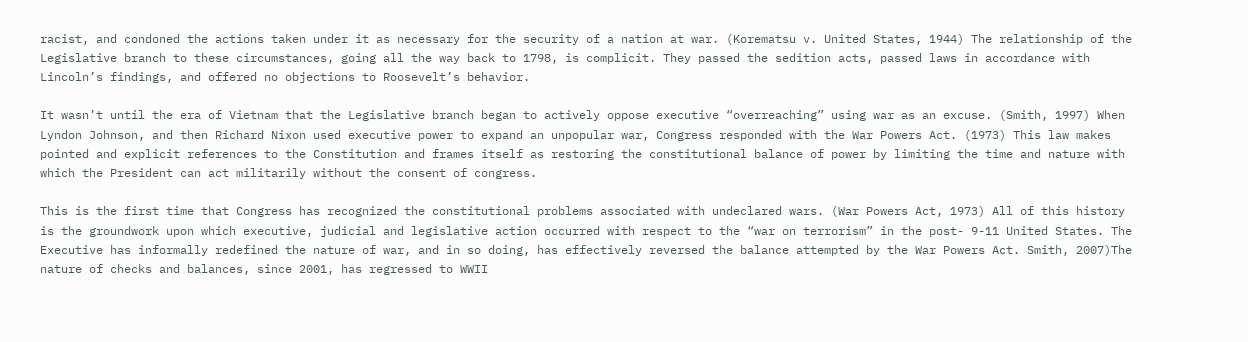racist, and condoned the actions taken under it as necessary for the security of a nation at war. (Korematsu v. United States, 1944) The relationship of the Legislative branch to these circumstances, going all the way back to 1798, is complicit. They passed the sedition acts, passed laws in accordance with Lincoln’s findings, and offered no objections to Roosevelt’s behavior.

It wasn’t until the era of Vietnam that the Legislative branch began to actively oppose executive “overreaching” using war as an excuse. (Smith, 1997) When Lyndon Johnson, and then Richard Nixon used executive power to expand an unpopular war, Congress responded with the War Powers Act. (1973) This law makes pointed and explicit references to the Constitution and frames itself as restoring the constitutional balance of power by limiting the time and nature with which the President can act militarily without the consent of congress.

This is the first time that Congress has recognized the constitutional problems associated with undeclared wars. (War Powers Act, 1973) All of this history is the groundwork upon which executive, judicial and legislative action occurred with respect to the “war on terrorism” in the post- 9-11 United States. The Executive has informally redefined the nature of war, and in so doing, has effectively reversed the balance attempted by the War Powers Act. Smith, 2007)The nature of checks and balances, since 2001, has regressed to WWII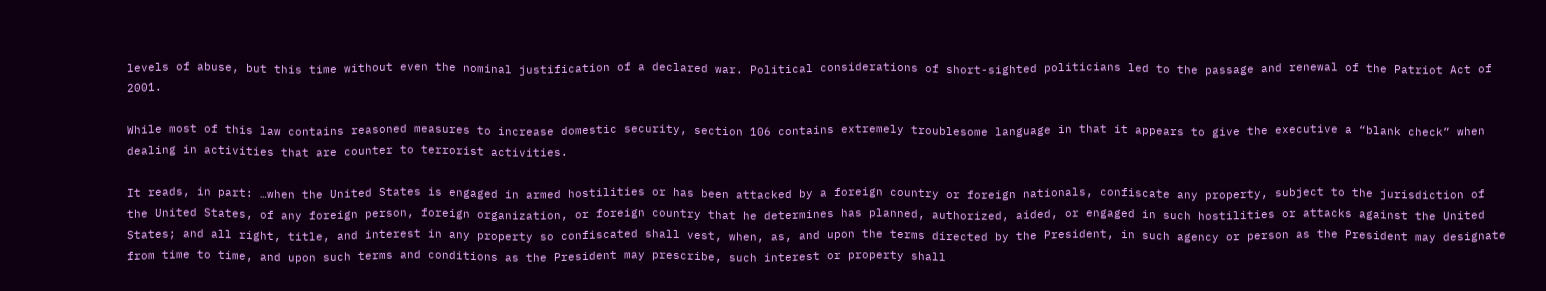levels of abuse, but this time without even the nominal justification of a declared war. Political considerations of short-sighted politicians led to the passage and renewal of the Patriot Act of 2001.

While most of this law contains reasoned measures to increase domestic security, section 106 contains extremely troublesome language in that it appears to give the executive a “blank check” when dealing in activities that are counter to terrorist activities.

It reads, in part: …when the United States is engaged in armed hostilities or has been attacked by a foreign country or foreign nationals, confiscate any property, subject to the jurisdiction of the United States, of any foreign person, foreign organization, or foreign country that he determines has planned, authorized, aided, or engaged in such hostilities or attacks against the United States; and all right, title, and interest in any property so confiscated shall vest, when, as, and upon the terms directed by the President, in such agency or person as the President may designate from time to time, and upon such terms and conditions as the President may prescribe, such interest or property shall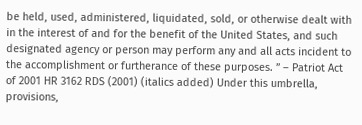be held, used, administered, liquidated, sold, or otherwise dealt with in the interest of and for the benefit of the United States, and such designated agency or person may perform any and all acts incident to the accomplishment or furtherance of these purposes. ” – Patriot Act of 2001 HR 3162 RDS (2001) (italics added) Under this umbrella, provisions,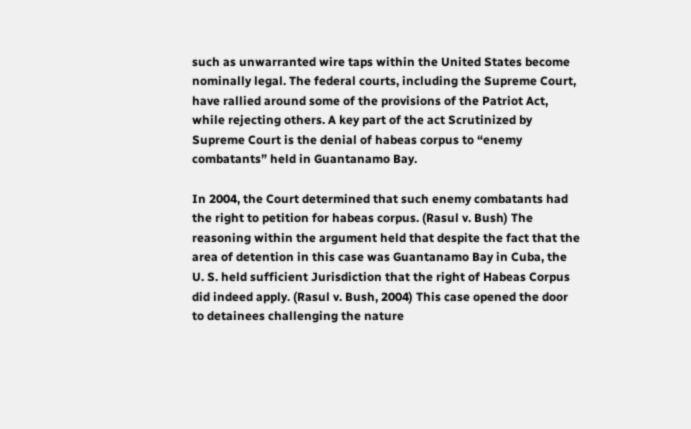such as unwarranted wire taps within the United States become nominally legal. The federal courts, including the Supreme Court, have rallied around some of the provisions of the Patriot Act, while rejecting others. A key part of the act Scrutinized by Supreme Court is the denial of habeas corpus to “enemy combatants” held in Guantanamo Bay.

In 2004, the Court determined that such enemy combatants had the right to petition for habeas corpus. (Rasul v. Bush) The reasoning within the argument held that despite the fact that the area of detention in this case was Guantanamo Bay in Cuba, the U. S. held sufficient Jurisdiction that the right of Habeas Corpus did indeed apply. (Rasul v. Bush, 2004) This case opened the door to detainees challenging the nature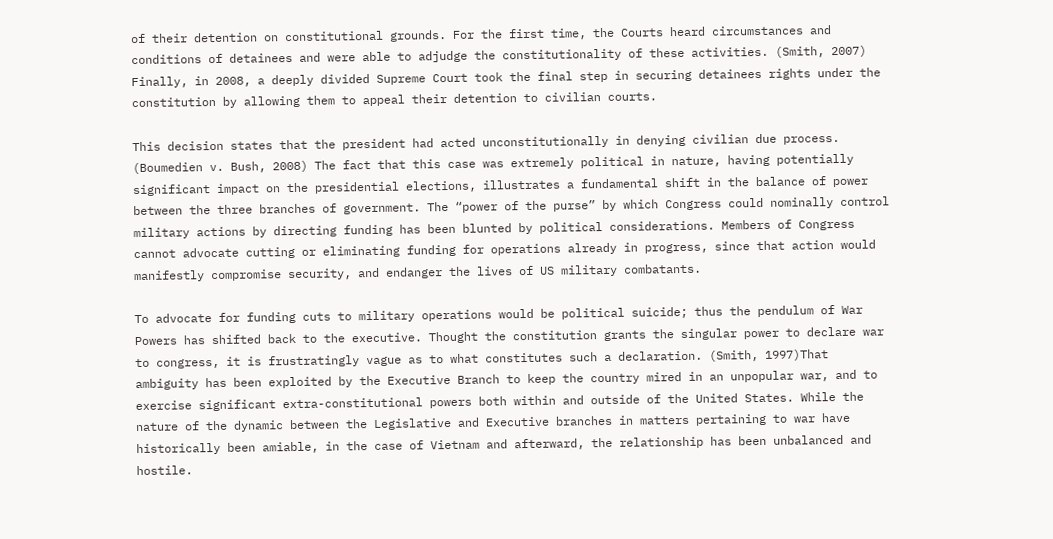of their detention on constitutional grounds. For the first time, the Courts heard circumstances and conditions of detainees and were able to adjudge the constitutionality of these activities. (Smith, 2007) Finally, in 2008, a deeply divided Supreme Court took the final step in securing detainees rights under the constitution by allowing them to appeal their detention to civilian courts.

This decision states that the president had acted unconstitutionally in denying civilian due process. (Boumedien v. Bush, 2008) The fact that this case was extremely political in nature, having potentially significant impact on the presidential elections, illustrates a fundamental shift in the balance of power between the three branches of government. The “power of the purse” by which Congress could nominally control military actions by directing funding has been blunted by political considerations. Members of Congress cannot advocate cutting or eliminating funding for operations already in progress, since that action would manifestly compromise security, and endanger the lives of US military combatants.

To advocate for funding cuts to military operations would be political suicide; thus the pendulum of War Powers has shifted back to the executive. Thought the constitution grants the singular power to declare war to congress, it is frustratingly vague as to what constitutes such a declaration. (Smith, 1997)That ambiguity has been exploited by the Executive Branch to keep the country mired in an unpopular war, and to exercise significant extra-constitutional powers both within and outside of the United States. While the nature of the dynamic between the Legislative and Executive branches in matters pertaining to war have historically been amiable, in the case of Vietnam and afterward, the relationship has been unbalanced and hostile.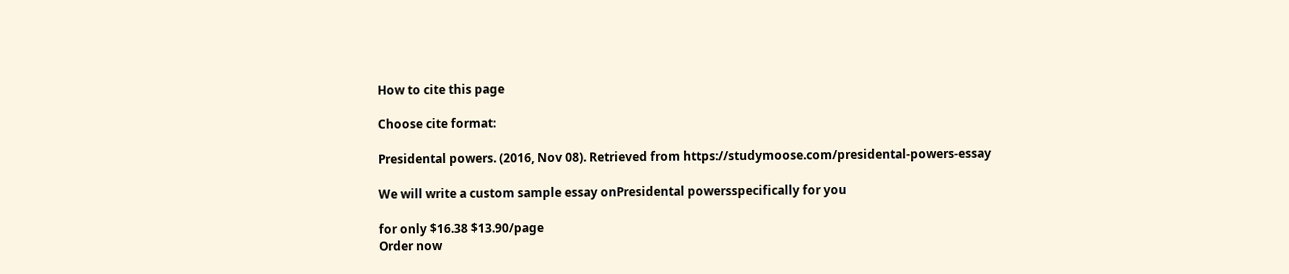How to cite this page

Choose cite format:

Presidental powers. (2016, Nov 08). Retrieved from https://studymoose.com/presidental-powers-essay

We will write a custom sample essay onPresidental powersspecifically for you

for only $16.38 $13.90/page
Order now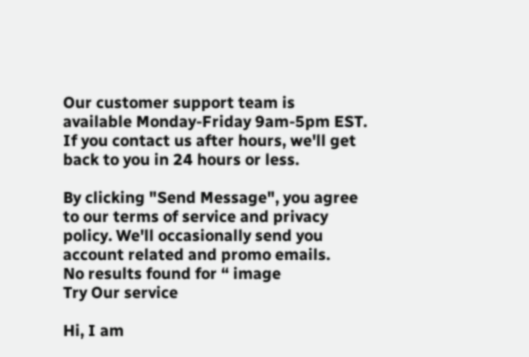Our customer support team is available Monday-Friday 9am-5pm EST. If you contact us after hours, we'll get back to you in 24 hours or less.

By clicking "Send Message", you agree to our terms of service and privacy policy. We'll occasionally send you account related and promo emails.
No results found for “ image
Try Our service

Hi, I am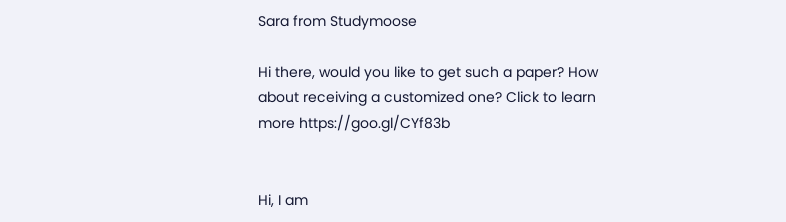Sara from Studymoose

Hi there, would you like to get such a paper? How about receiving a customized one? Click to learn more https://goo.gl/CYf83b


Hi, I am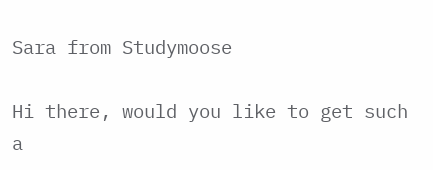Sara from Studymoose

Hi there, would you like to get such a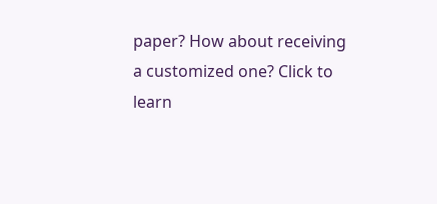paper? How about receiving a customized one? Click to learn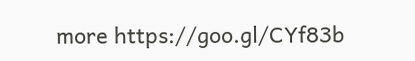more https://goo.gl/CYf83b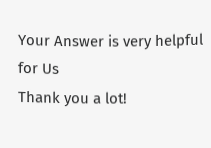Your Answer is very helpful for Us
Thank you a lot!